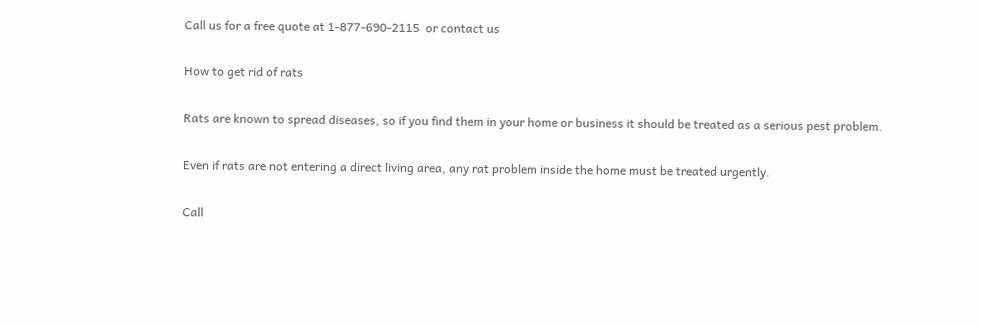Call us for a free quote at 1-877-690-2115  or contact us

How to get rid of rats

Rats are known to spread diseases, so if you find them in your home or business it should be treated as a serious pest problem.

Even if rats are not entering a direct living area, any rat problem inside the home must be treated urgently.

Call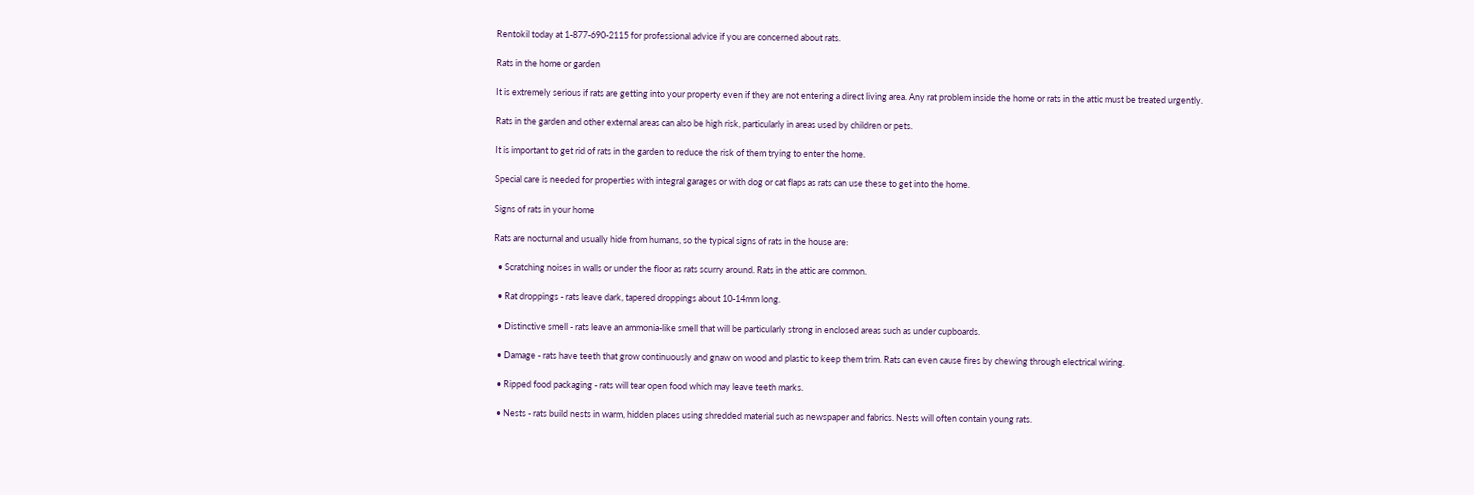Rentokil today at 1-877-690-2115 for professional advice if you are concerned about rats.

Rats in the home or garden

It is extremely serious if rats are getting into your property even if they are not entering a direct living area. Any rat problem inside the home or rats in the attic must be treated urgently.

Rats in the garden and other external areas can also be high risk, particularly in areas used by children or pets.

It is important to get rid of rats in the garden to reduce the risk of them trying to enter the home.

Special care is needed for properties with integral garages or with dog or cat flaps as rats can use these to get into the home.

Signs of rats in your home

Rats are nocturnal and usually hide from humans, so the typical signs of rats in the house are:

  • Scratching noises in walls or under the floor as rats scurry around. Rats in the attic are common.

  • Rat droppings - rats leave dark, tapered droppings about 10-14mm long.

  • Distinctive smell - rats leave an ammonia-like smell that will be particularly strong in enclosed areas such as under cupboards.

  • Damage - rats have teeth that grow continuously and gnaw on wood and plastic to keep them trim. Rats can even cause fires by chewing through electrical wiring.

  • Ripped food packaging - rats will tear open food which may leave teeth marks.

  • Nests - rats build nests in warm, hidden places using shredded material such as newspaper and fabrics. Nests will often contain young rats.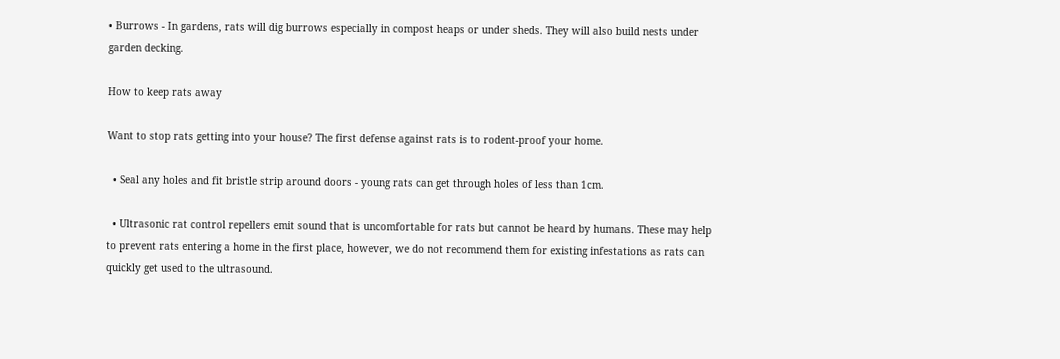• Burrows - In gardens, rats will dig burrows especially in compost heaps or under sheds. They will also build nests under garden decking.

How to keep rats away

Want to stop rats getting into your house? The first defense against rats is to rodent-proof your home.

  • Seal any holes and fit bristle strip around doors - young rats can get through holes of less than 1cm.

  • Ultrasonic rat control repellers emit sound that is uncomfortable for rats but cannot be heard by humans. These may help to prevent rats entering a home in the first place, however, we do not recommend them for existing infestations as rats can quickly get used to the ultrasound.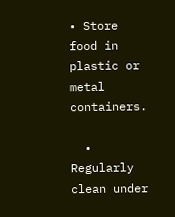• Store food in plastic or metal containers.

  • Regularly clean under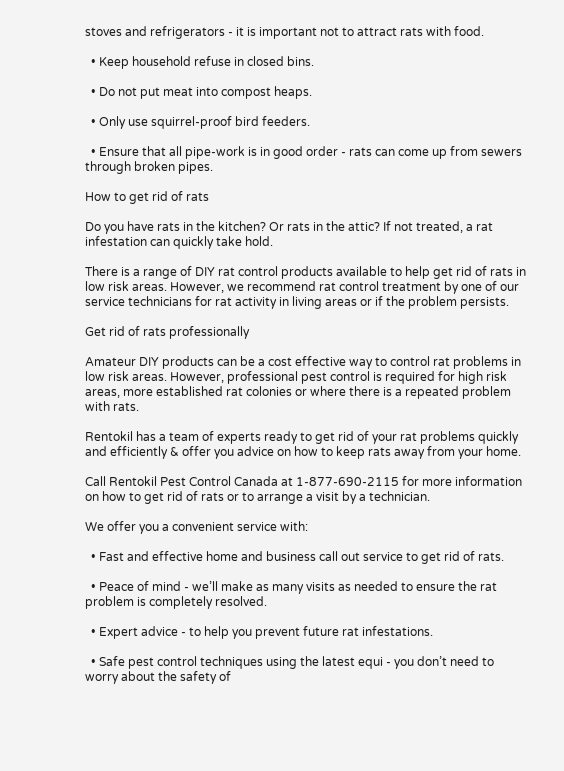stoves and refrigerators - it is important not to attract rats with food.

  • Keep household refuse in closed bins.

  • Do not put meat into compost heaps.

  • Only use squirrel-proof bird feeders.

  • Ensure that all pipe-work is in good order - rats can come up from sewers through broken pipes.

How to get rid of rats

Do you have rats in the kitchen? Or rats in the attic? If not treated, a rat infestation can quickly take hold.

There is a range of DIY rat control products available to help get rid of rats in low risk areas. However, we recommend rat control treatment by one of our service technicians for rat activity in living areas or if the problem persists.

Get rid of rats professionally

Amateur DIY products can be a cost effective way to control rat problems in low risk areas. However, professional pest control is required for high risk areas, more established rat colonies or where there is a repeated problem with rats.

Rentokil has a team of experts ready to get rid of your rat problems quickly and efficiently & offer you advice on how to keep rats away from your home.

Call Rentokil Pest Control Canada at 1-877-690-2115 for more information on how to get rid of rats or to arrange a visit by a technician.

We offer you a convenient service with:

  • Fast and effective home and business call out service to get rid of rats.

  • Peace of mind - we’ll make as many visits as needed to ensure the rat problem is completely resolved.

  • Expert advice - to help you prevent future rat infestations.

  • Safe pest control techniques using the latest equi - you don’t need to worry about the safety of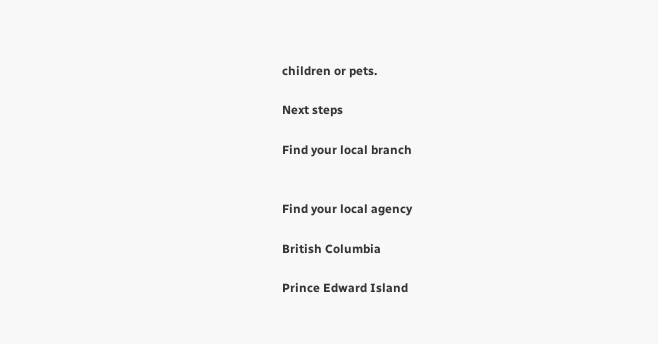children or pets.

Next steps

Find your local branch


Find your local agency

British Columbia

Prince Edward Island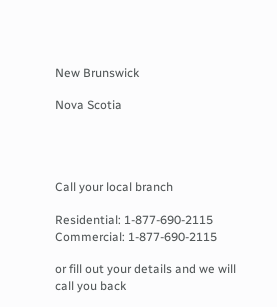New Brunswick

Nova Scotia




Call your local branch

Residential: 1-877-690-2115
Commercial: 1-877-690-2115

or fill out your details and we will call you back